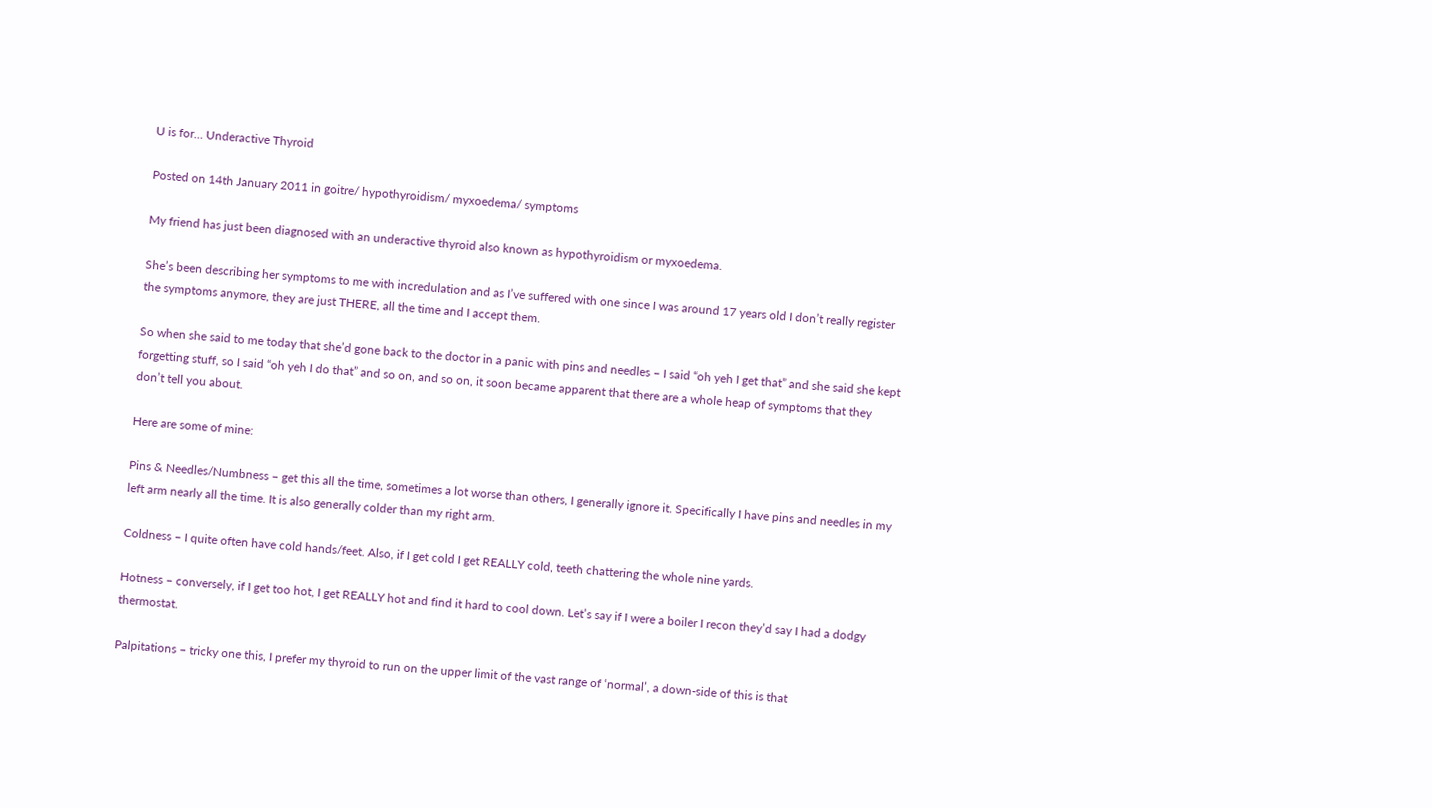U is for… Underactive Thyroid

Posted on 14th January 2011 in goitre/ hypothyroidism/ myxoedema/ symptoms

My friend has just been diagnosed with an underactive thyroid also known as hypothyroidism or myxoedema.

She’s been describing her symptoms to me with incredulation and as I’ve suffered with one since I was around 17 years old I don’t really register the symptoms anymore, they are just THERE, all the time and I accept them.

So when she said to me today that she’d gone back to the doctor in a panic with pins and needles – I said “oh yeh I get that” and she said she kept forgetting stuff, so I said “oh yeh I do that” and so on, and so on, it soon became apparent that there are a whole heap of symptoms that they don’t tell you about.

Here are some of mine:

Pins & Needles/Numbness – get this all the time, sometimes a lot worse than others, I generally ignore it. Specifically I have pins and needles in my left arm nearly all the time. It is also generally colder than my right arm.

Coldness – I quite often have cold hands/feet. Also, if I get cold I get REALLY cold, teeth chattering the whole nine yards.

Hotness – conversely, if I get too hot, I get REALLY hot and find it hard to cool down. Let’s say if I were a boiler I recon they’d say I had a dodgy thermostat.

Palpitations – tricky one this, I prefer my thyroid to run on the upper limit of the vast range of ‘normal’, a down-side of this is that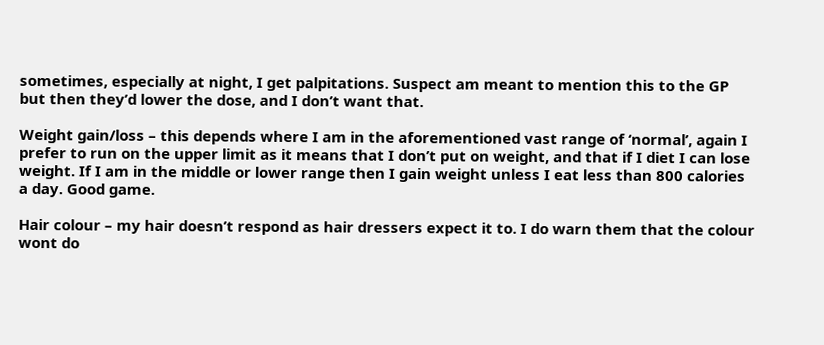sometimes, especially at night, I get palpitations. Suspect am meant to mention this to the GP but then they’d lower the dose, and I don’t want that.

Weight gain/loss – this depends where I am in the aforementioned vast range of ‘normal’, again I prefer to run on the upper limit as it means that I don’t put on weight, and that if I diet I can lose weight. If I am in the middle or lower range then I gain weight unless I eat less than 800 calories a day. Good game.

Hair colour – my hair doesn’t respond as hair dressers expect it to. I do warn them that the colour wont do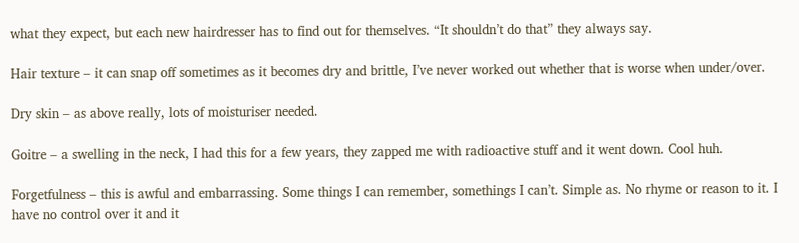what they expect, but each new hairdresser has to find out for themselves. “It shouldn’t do that” they always say.

Hair texture – it can snap off sometimes as it becomes dry and brittle, I’ve never worked out whether that is worse when under/over.

Dry skin – as above really, lots of moisturiser needed.

Goitre – a swelling in the neck, I had this for a few years, they zapped me with radioactive stuff and it went down. Cool huh.

Forgetfulness – this is awful and embarrassing. Some things I can remember, somethings I can’t. Simple as. No rhyme or reason to it. I have no control over it and it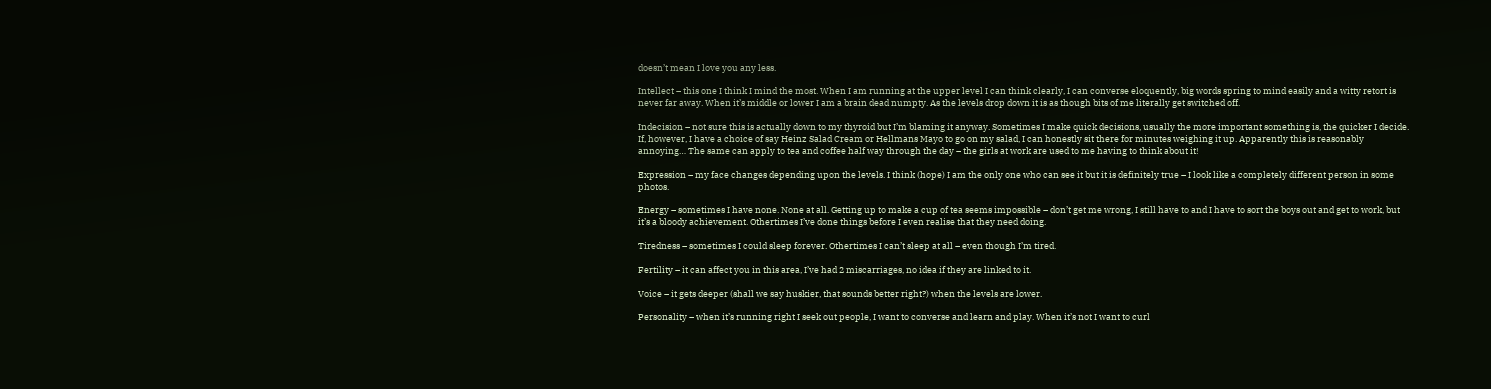doesn’t mean I love you any less.

Intellect – this one I think I mind the most. When I am running at the upper level I can think clearly, I can converse eloquently, big words spring to mind easily and a witty retort is never far away. When it’s middle or lower I am a brain dead numpty. As the levels drop down it is as though bits of me literally get switched off.

Indecision – not sure this is actually down to my thyroid but I’m blaming it anyway. Sometimes I make quick decisions, usually the more important something is, the quicker I decide. If, however, I have a choice of say Heinz Salad Cream or Hellmans Mayo to go on my salad, I can honestly sit there for minutes weighing it up. Apparently this is reasonably annoying… The same can apply to tea and coffee half way through the day – the girls at work are used to me having to think about it!

Expression – my face changes depending upon the levels. I think (hope) I am the only one who can see it but it is definitely true – I look like a completely different person in some photos.

Energy – sometimes I have none. None at all. Getting up to make a cup of tea seems impossible – don’t get me wrong, I still have to and I have to sort the boys out and get to work, but it’s a bloody achievement. Othertimes I’ve done things before I even realise that they need doing.

Tiredness – sometimes I could sleep forever. Othertimes I can’t sleep at all – even though I’m tired.

Fertility – it can affect you in this area, I’ve had 2 miscarriages, no idea if they are linked to it.

Voice – it gets deeper (shall we say huskier, that sounds better right?) when the levels are lower.

Personality – when it’s running right I seek out people, I want to converse and learn and play. When it’s not I want to curl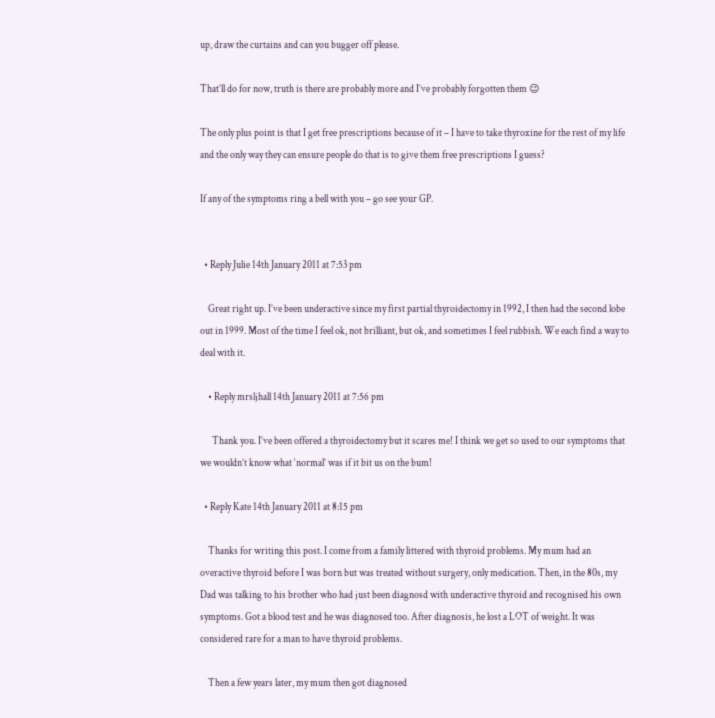up, draw the curtains and can you bugger off please.

That’ll do for now, truth is there are probably more and I’ve probably forgotten them 😉

The only plus point is that I get free prescriptions because of it – I have to take thyroxine for the rest of my life and the only way they can ensure people do that is to give them free prescriptions I guess?

If any of the symptoms ring a bell with you – go see your GP.


  • Reply Julie 14th January 2011 at 7:53 pm

    Great right up. I’ve been underactive since my first partial thyroidectomy in 1992, I then had the second lobe out in 1999. Most of the time I feel ok, not brilliant, but ok, and sometimes I feel rubbish. We each find a way to deal with it.

    • Reply mrsljhall 14th January 2011 at 7:56 pm

      Thank you. I’ve been offered a thyroidectomy but it scares me! I think we get so used to our symptoms that we wouldn’t know what ‘normal’ was if it bit us on the bum!

  • Reply Kate 14th January 2011 at 8:15 pm

    Thanks for writing this post. I come from a family littered with thyroid problems. My mum had an overactive thyroid before I was born but was treated without surgery, only medication. Then, in the 80s, my Dad was talking to his brother who had just been diagnosd with underactive thyroid and recognised his own symptoms. Got a blood test and he was diagnosed too. After diagnosis, he lost a LOT of weight. It was considered rare for a man to have thyroid problems.

    Then a few years later, my mum then got diagnosed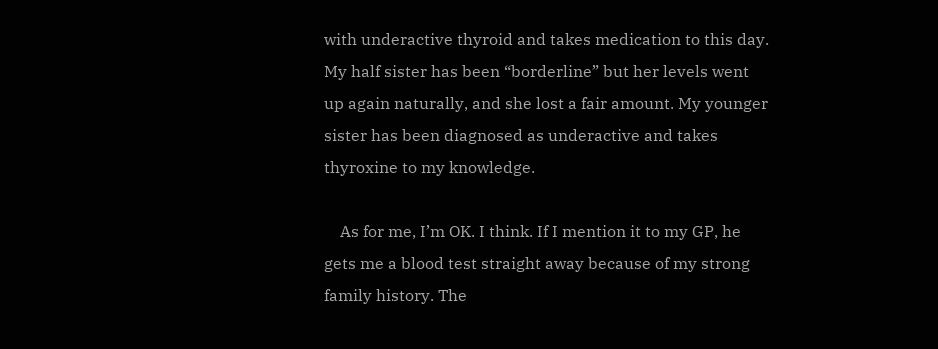with underactive thyroid and takes medication to this day. My half sister has been “borderline” but her levels went up again naturally, and she lost a fair amount. My younger sister has been diagnosed as underactive and takes thyroxine to my knowledge.

    As for me, I’m OK. I think. If I mention it to my GP, he gets me a blood test straight away because of my strong family history. The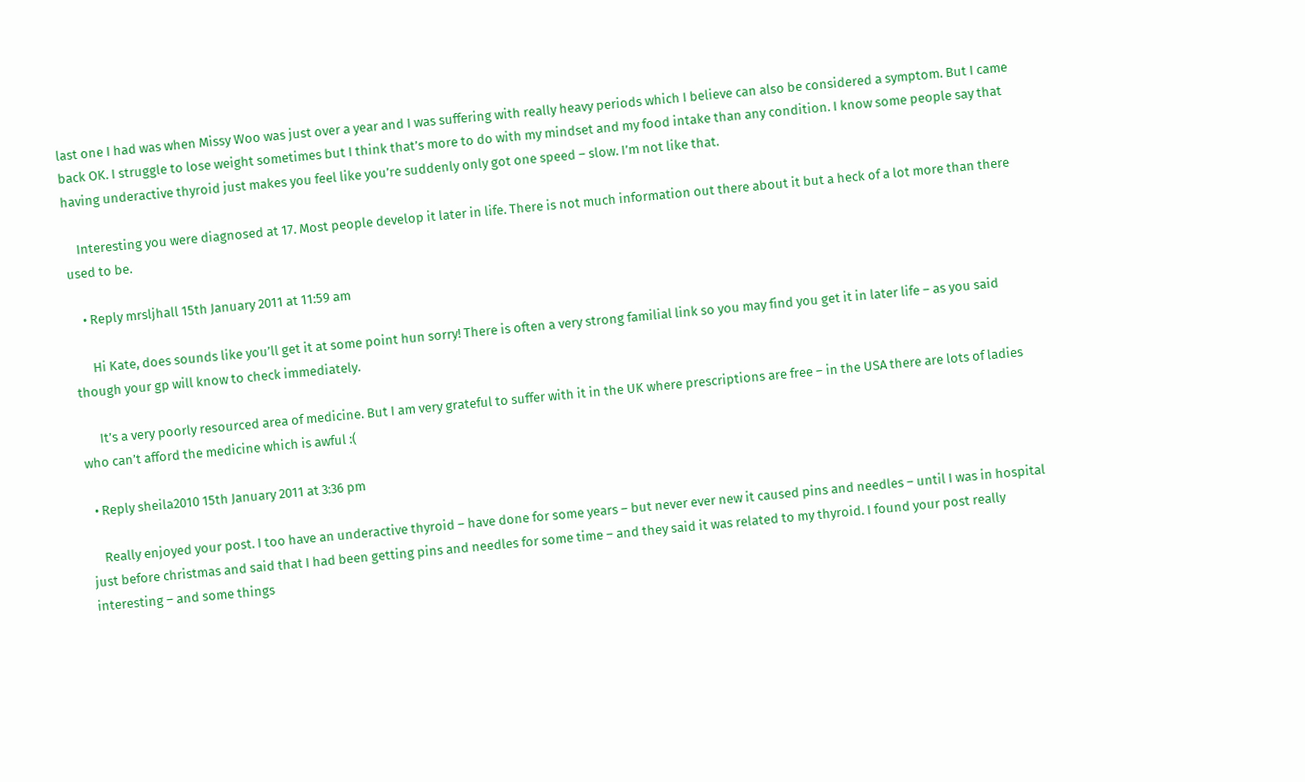last one I had was when Missy Woo was just over a year and I was suffering with really heavy periods which I believe can also be considered a symptom. But I came back OK. I struggle to lose weight sometimes but I think that’s more to do with my mindset and my food intake than any condition. I know some people say that having underactive thyroid just makes you feel like you’re suddenly only got one speed – slow. I’m not like that.

    Interesting you were diagnosed at 17. Most people develop it later in life. There is not much information out there about it but a heck of a lot more than there used to be.

    • Reply mrsljhall 15th January 2011 at 11:59 am

      Hi Kate, does sounds like you’ll get it at some point hun sorry! There is often a very strong familial link so you may find you get it in later life – as you said though your gp will know to check immediately.

      It’s a very poorly resourced area of medicine. But I am very grateful to suffer with it in the UK where prescriptions are free – in the USA there are lots of ladies who can’t afford the medicine which is awful :(

  • Reply sheila2010 15th January 2011 at 3:36 pm

    Really enjoyed your post. I too have an underactive thyroid – have done for some years – but never ever new it caused pins and needles – until I was in hospital just before christmas and said that I had been getting pins and needles for some time – and they said it was related to my thyroid. I found your post really interesting – and some things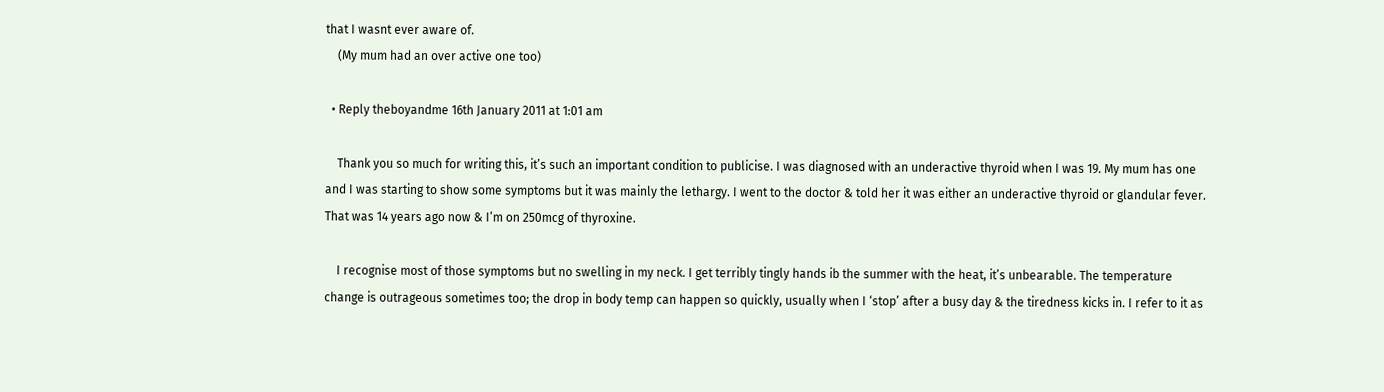that I wasnt ever aware of.
    (My mum had an over active one too)

  • Reply theboyandme 16th January 2011 at 1:01 am

    Thank you so much for writing this, it’s such an important condition to publicise. I was diagnosed with an underactive thyroid when I was 19. My mum has one and I was starting to show some symptoms but it was mainly the lethargy. I went to the doctor & told her it was either an underactive thyroid or glandular fever. That was 14 years ago now & I’m on 250mcg of thyroxine.

    I recognise most of those symptoms but no swelling in my neck. I get terribly tingly hands ib the summer with the heat, it’s unbearable. The temperature change is outrageous sometimes too; the drop in body temp can happen so quickly, usually when I ‘stop’ after a busy day & the tiredness kicks in. I refer to it as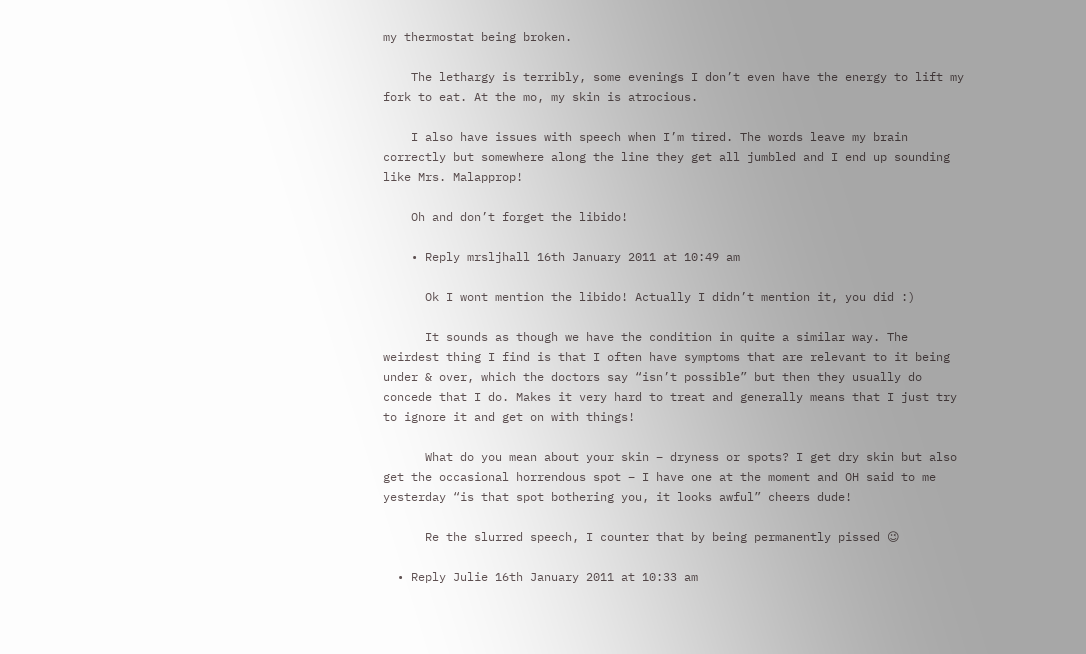my thermostat being broken.

    The lethargy is terribly, some evenings I don’t even have the energy to lift my fork to eat. At the mo, my skin is atrocious.

    I also have issues with speech when I’m tired. The words leave my brain correctly but somewhere along the line they get all jumbled and I end up sounding like Mrs. Malapprop!

    Oh and don’t forget the libido!

    • Reply mrsljhall 16th January 2011 at 10:49 am

      Ok I wont mention the libido! Actually I didn’t mention it, you did :)

      It sounds as though we have the condition in quite a similar way. The weirdest thing I find is that I often have symptoms that are relevant to it being under & over, which the doctors say “isn’t possible” but then they usually do concede that I do. Makes it very hard to treat and generally means that I just try to ignore it and get on with things!

      What do you mean about your skin – dryness or spots? I get dry skin but also get the occasional horrendous spot – I have one at the moment and OH said to me yesterday “is that spot bothering you, it looks awful” cheers dude!

      Re the slurred speech, I counter that by being permanently pissed 😉

  • Reply Julie 16th January 2011 at 10:33 am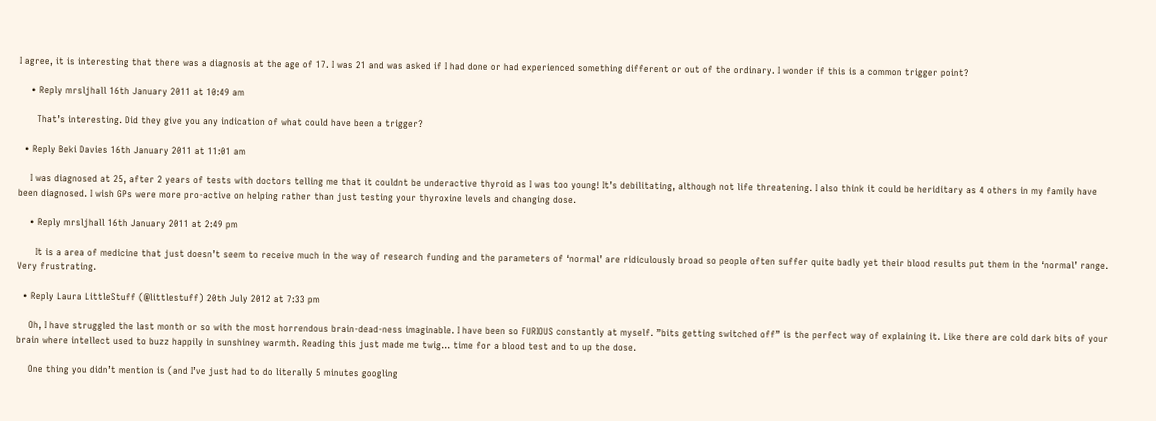I agree, it is interesting that there was a diagnosis at the age of 17. I was 21 and was asked if I had done or had experienced something different or out of the ordinary. I wonder if this is a common trigger point?

    • Reply mrsljhall 16th January 2011 at 10:49 am

      That’s interesting. Did they give you any indication of what could have been a trigger?

  • Reply Beki Davies 16th January 2011 at 11:01 am

    I was diagnosed at 25, after 2 years of tests with doctors telling me that it couldnt be underactive thyroid as I was too young! It’s debilitating, although not life threatening. I also think it could be heriditary as 4 others in my family have been diagnosed. I wish GPs were more pro-active on helping rather than just testing your thyroxine levels and changing dose.

    • Reply mrsljhall 16th January 2011 at 2:49 pm

      It is a area of medicine that just doesn’t seem to receive much in the way of research funding and the parameters of ‘normal’ are ridiculously broad so people often suffer quite badly yet their blood results put them in the ‘normal’ range. Very frustrating.

  • Reply Laura LittleStuff (@littlestuff) 20th July 2012 at 7:33 pm

    Oh, I have struggled the last month or so with the most horrendous brain-dead-ness imaginable. I have been so FURIOUS constantly at myself. ”bits getting switched off” is the perfect way of explaining it. Like there are cold dark bits of your brain where intellect used to buzz happily in sunshiney warmth. Reading this just made me twig… time for a blood test and to up the dose.

    One thing you didn’t mention is (and I’ve just had to do literally 5 minutes googling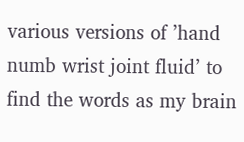various versions of ’hand numb wrist joint fluid’ to find the words as my brain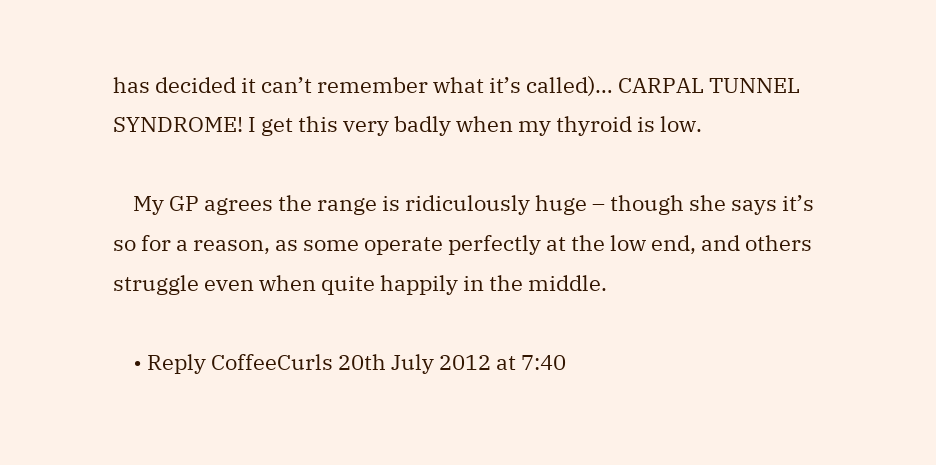has decided it can’t remember what it’s called)… CARPAL TUNNEL SYNDROME! I get this very badly when my thyroid is low.

    My GP agrees the range is ridiculously huge – though she says it’s so for a reason, as some operate perfectly at the low end, and others struggle even when quite happily in the middle.

    • Reply CoffeeCurls 20th July 2012 at 7:40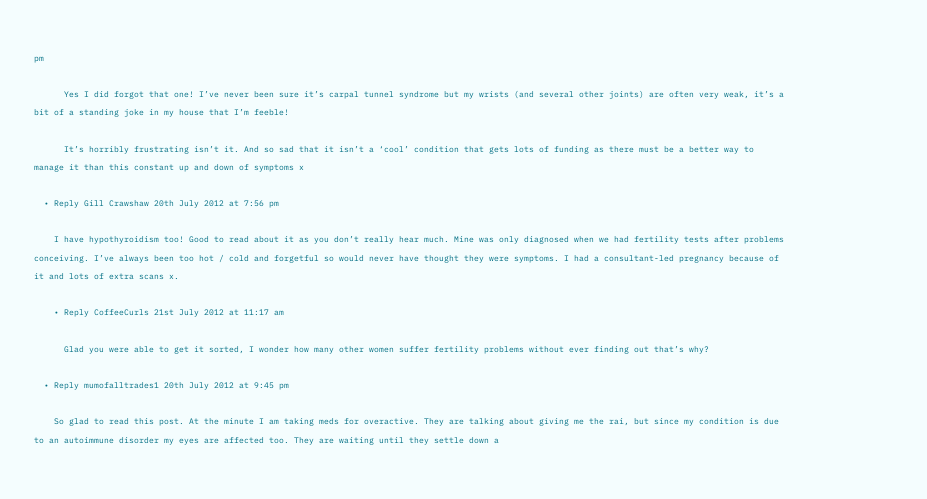pm

      Yes I did forgot that one! I’ve never been sure it’s carpal tunnel syndrome but my wrists (and several other joints) are often very weak, it’s a bit of a standing joke in my house that I’m feeble!

      It’s horribly frustrating isn’t it. And so sad that it isn’t a ‘cool’ condition that gets lots of funding as there must be a better way to manage it than this constant up and down of symptoms x

  • Reply Gill Crawshaw 20th July 2012 at 7:56 pm

    I have hypothyroidism too! Good to read about it as you don’t really hear much. Mine was only diagnosed when we had fertility tests after problems conceiving. I’ve always been too hot / cold and forgetful so would never have thought they were symptoms. I had a consultant-led pregnancy because of it and lots of extra scans x.

    • Reply CoffeeCurls 21st July 2012 at 11:17 am

      Glad you were able to get it sorted, I wonder how many other women suffer fertility problems without ever finding out that’s why?

  • Reply mumofalltrades1 20th July 2012 at 9:45 pm

    So glad to read this post. At the minute I am taking meds for overactive. They are talking about giving me the rai, but since my condition is due to an autoimmune disorder my eyes are affected too. They are waiting until they settle down a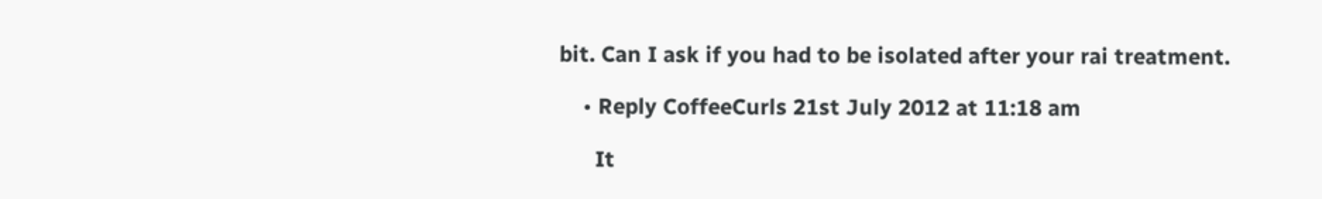bit. Can I ask if you had to be isolated after your rai treatment.

    • Reply CoffeeCurls 21st July 2012 at 11:18 am

      It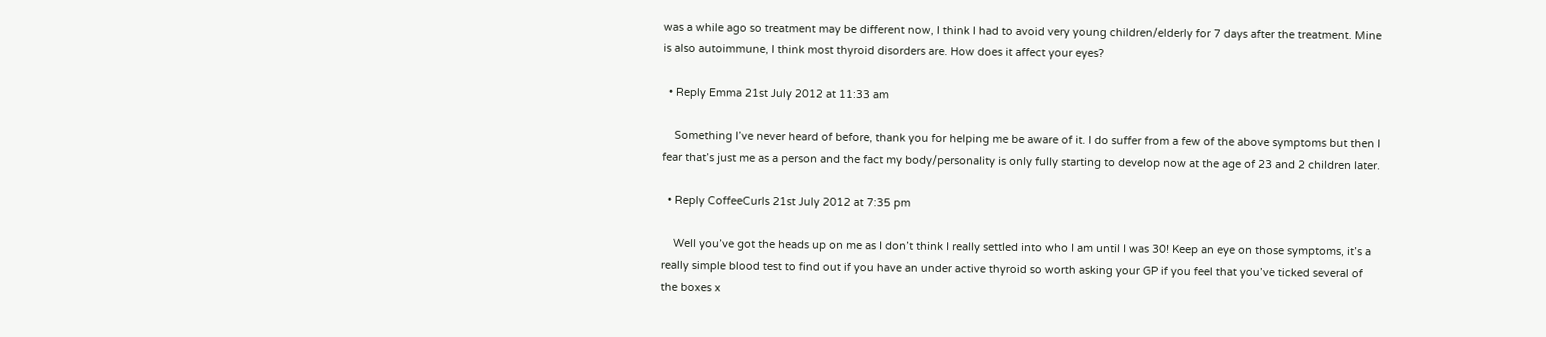was a while ago so treatment may be different now, I think I had to avoid very young children/elderly for 7 days after the treatment. Mine is also autoimmune, I think most thyroid disorders are. How does it affect your eyes?

  • Reply Emma 21st July 2012 at 11:33 am

    Something I’ve never heard of before, thank you for helping me be aware of it. I do suffer from a few of the above symptoms but then I fear that’s just me as a person and the fact my body/personality is only fully starting to develop now at the age of 23 and 2 children later.

  • Reply CoffeeCurls 21st July 2012 at 7:35 pm

    Well you’ve got the heads up on me as I don’t think I really settled into who I am until I was 30! Keep an eye on those symptoms, it’s a really simple blood test to find out if you have an under active thyroid so worth asking your GP if you feel that you’ve ticked several of the boxes x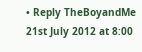• Reply TheBoyandMe 21st July 2012 at 8:00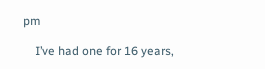pm

    I’ve had one for 16 years,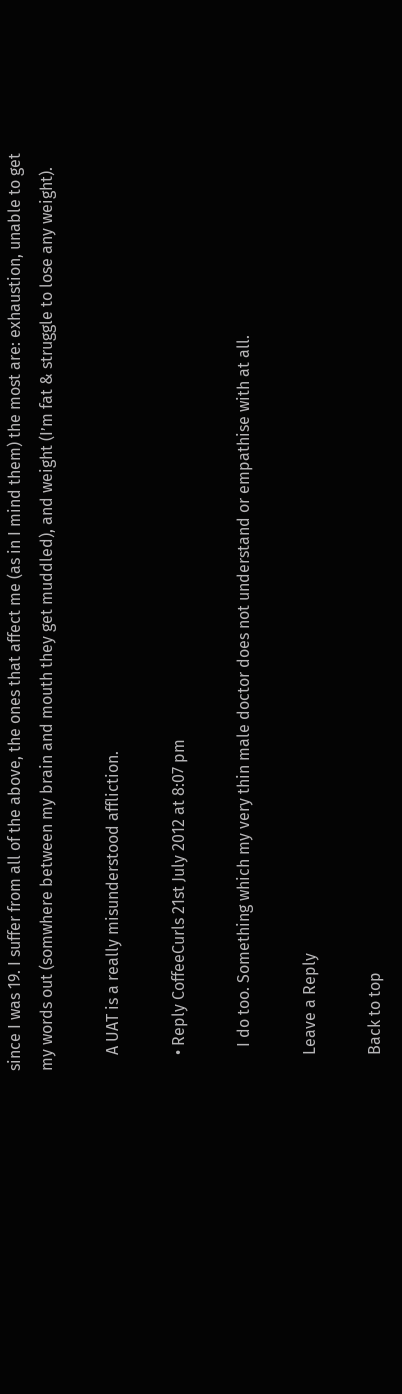since I was 19. I suffer from all of the above, the ones that affect me (as in I mind them) the most are: exhaustion, unable to get my words out (somwhere between my brain and mouth they get muddled), and weight (I’m fat & struggle to lose any weight).

    A UAT is a really misunderstood affliction.

    • Reply CoffeeCurls 21st July 2012 at 8:07 pm

      I do too. Something which my very thin male doctor does not understand or empathise with at all.

    Leave a Reply

    Back to top